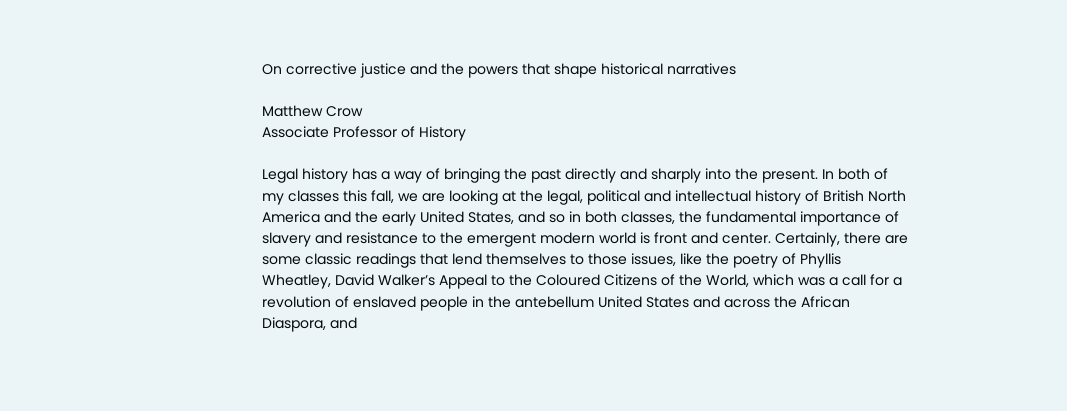On corrective justice and the powers that shape historical narratives

Matthew Crow
Associate Professor of History

Legal history has a way of bringing the past directly and sharply into the present. In both of my classes this fall, we are looking at the legal, political and intellectual history of British North America and the early United States, and so in both classes, the fundamental importance of slavery and resistance to the emergent modern world is front and center. Certainly, there are some classic readings that lend themselves to those issues, like the poetry of Phyllis Wheatley, David Walker’s Appeal to the Coloured Citizens of the World, which was a call for a revolution of enslaved people in the antebellum United States and across the African Diaspora, and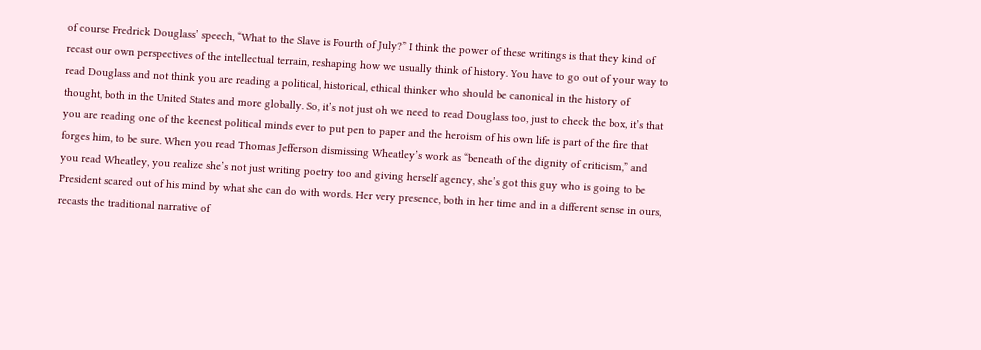of course Fredrick Douglass’ speech, “What to the Slave is Fourth of July?” I think the power of these writings is that they kind of recast our own perspectives of the intellectual terrain, reshaping how we usually think of history. You have to go out of your way to read Douglass and not think you are reading a political, historical, ethical thinker who should be canonical in the history of thought, both in the United States and more globally. So, it’s not just oh we need to read Douglass too, just to check the box, it’s that you are reading one of the keenest political minds ever to put pen to paper and the heroism of his own life is part of the fire that forges him, to be sure. When you read Thomas Jefferson dismissing Wheatley’s work as “beneath of the dignity of criticism,” and you read Wheatley, you realize she’s not just writing poetry too and giving herself agency, she’s got this guy who is going to be President scared out of his mind by what she can do with words. Her very presence, both in her time and in a different sense in ours, recasts the traditional narrative of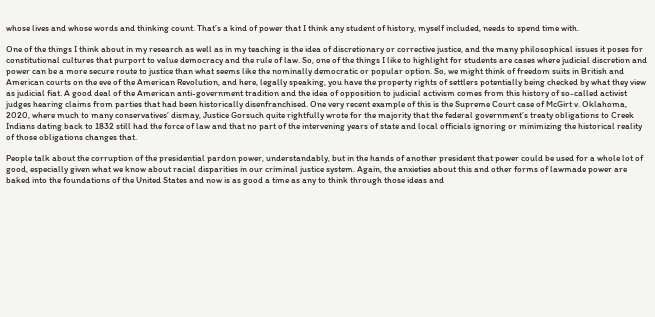whose lives and whose words and thinking count. That’s a kind of power that I think any student of history, myself included, needs to spend time with.

One of the things I think about in my research as well as in my teaching is the idea of discretionary or corrective justice, and the many philosophical issues it poses for constitutional cultures that purport to value democracy and the rule of law. So, one of the things I like to highlight for students are cases where judicial discretion and power can be a more secure route to justice than what seems like the nominally democratic or popular option. So, we might think of freedom suits in British and American courts on the eve of the American Revolution, and here, legally speaking, you have the property rights of settlers potentially being checked by what they view as judicial fiat. A good deal of the American anti-government tradition and the idea of opposition to judicial activism comes from this history of so-called activist judges hearing claims from parties that had been historically disenfranchised. One very recent example of this is the Supreme Court case of McGirt v. Oklahoma, 2020, where much to many conservatives’ dismay, Justice Gorsuch quite rightfully wrote for the majority that the federal government’s treaty obligations to Creek Indians dating back to 1832 still had the force of law and that no part of the intervening years of state and local officials ignoring or minimizing the historical reality of those obligations changes that.

People talk about the corruption of the presidential pardon power, understandably, but in the hands of another president that power could be used for a whole lot of good, especially given what we know about racial disparities in our criminal justice system. Again, the anxieties about this and other forms of lawmade power are baked into the foundations of the United States and now is as good a time as any to think through those ideas and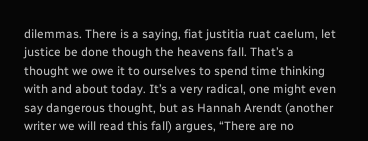dilemmas. There is a saying, fiat justitia ruat caelum, let justice be done though the heavens fall. That’s a thought we owe it to ourselves to spend time thinking with and about today. It’s a very radical, one might even say dangerous thought, but as Hannah Arendt (another writer we will read this fall) argues, “There are no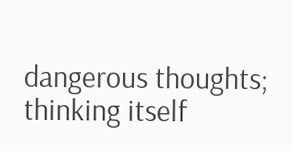dangerous thoughts; thinking itself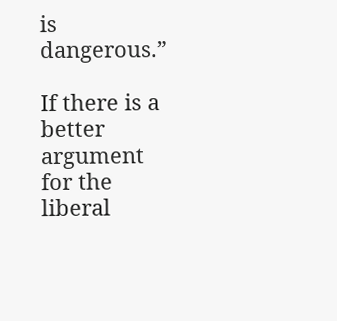is dangerous.”

If there is a better argument for the liberal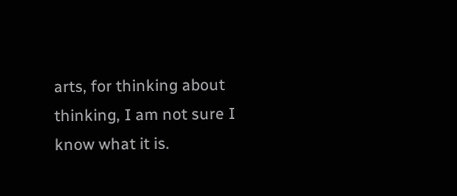arts, for thinking about thinking, I am not sure I know what it is.